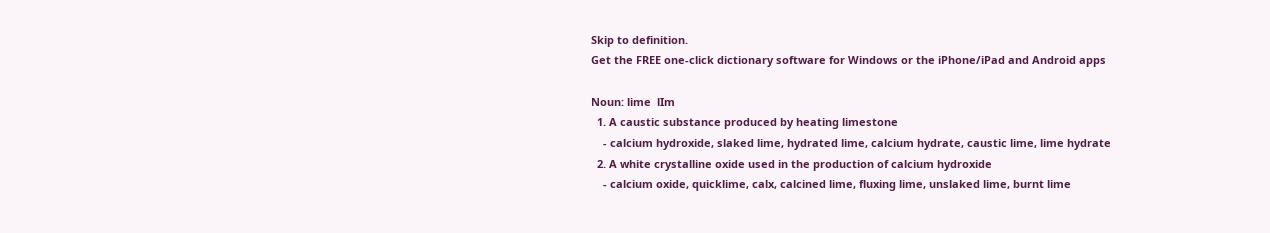Skip to definition.
Get the FREE one-click dictionary software for Windows or the iPhone/iPad and Android apps

Noun: lime  lIm
  1. A caustic substance produced by heating limestone
    - calcium hydroxide, slaked lime, hydrated lime, calcium hydrate, caustic lime, lime hydrate
  2. A white crystalline oxide used in the production of calcium hydroxide
    - calcium oxide, quicklime, calx, calcined lime, fluxing lime, unslaked lime, burnt lime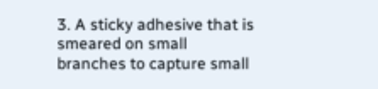3. A sticky adhesive that is smeared on small branches to capture small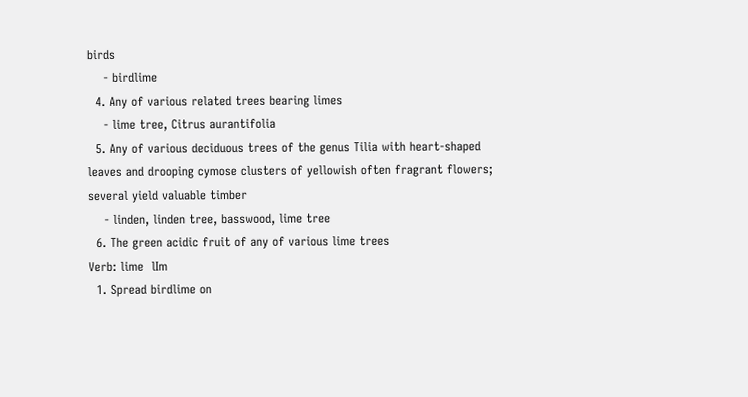birds
    - birdlime
  4. Any of various related trees bearing limes
    - lime tree, Citrus aurantifolia
  5. Any of various deciduous trees of the genus Tilia with heart-shaped leaves and drooping cymose clusters of yellowish often fragrant flowers; several yield valuable timber
    - linden, linden tree, basswood, lime tree
  6. The green acidic fruit of any of various lime trees
Verb: lime  lIm
  1. Spread birdlime on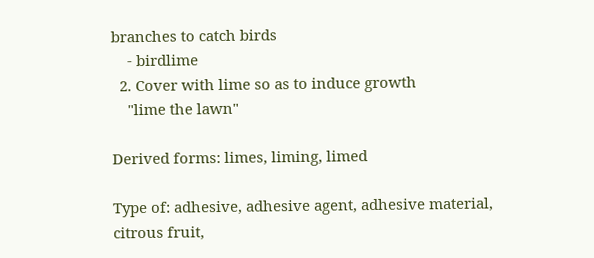branches to catch birds
    - birdlime
  2. Cover with lime so as to induce growth
    "lime the lawn"

Derived forms: limes, liming, limed

Type of: adhesive, adhesive agent, adhesive material, citrous fruit,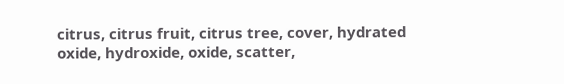citrus, citrus fruit, citrus tree, cover, hydrated oxide, hydroxide, oxide, scatter,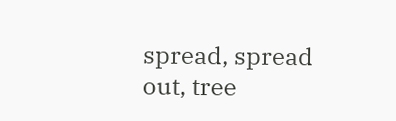spread, spread out, tree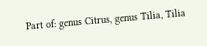Part of: genus Citrus, genus Tilia, Tilia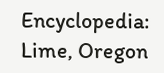Encyclopedia: Lime, Oregon